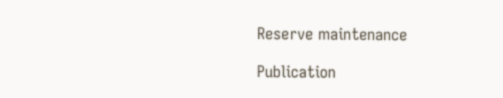Reserve maintenance

Publication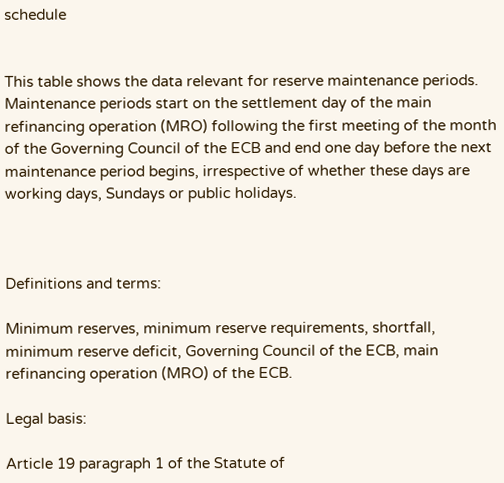schedule


This table shows the data relevant for reserve maintenance periods. Maintenance periods start on the settlement day of the main refinancing operation (MRO) following the first meeting of the month of the Governing Council of the ECB and end one day before the next maintenance period begins, irrespective of whether these days are working days, Sundays or public holidays.



Definitions and terms:

Minimum reserves, minimum reserve requirements, shortfall, minimum reserve deficit, Governing Council of the ECB, main refinancing operation (MRO) of the ECB.

Legal basis:

Article 19 paragraph 1 of the Statute of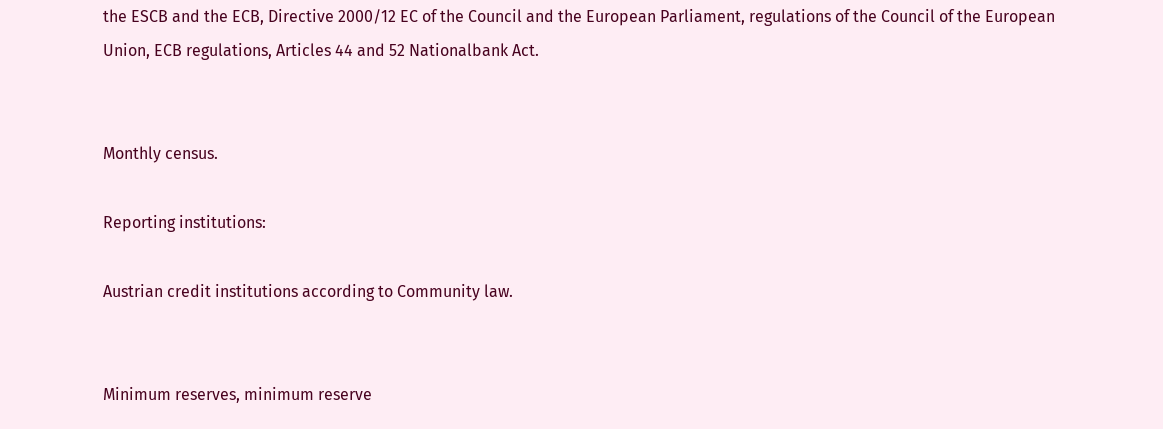the ESCB and the ECB, Directive 2000/12 EC of the Council and the European Parliament, regulations of the Council of the European Union, ECB regulations, Articles 44 and 52 Nationalbank Act.


Monthly census.

Reporting institutions:

Austrian credit institutions according to Community law.


Minimum reserves, minimum reserve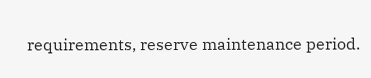requirements, reserve maintenance period.